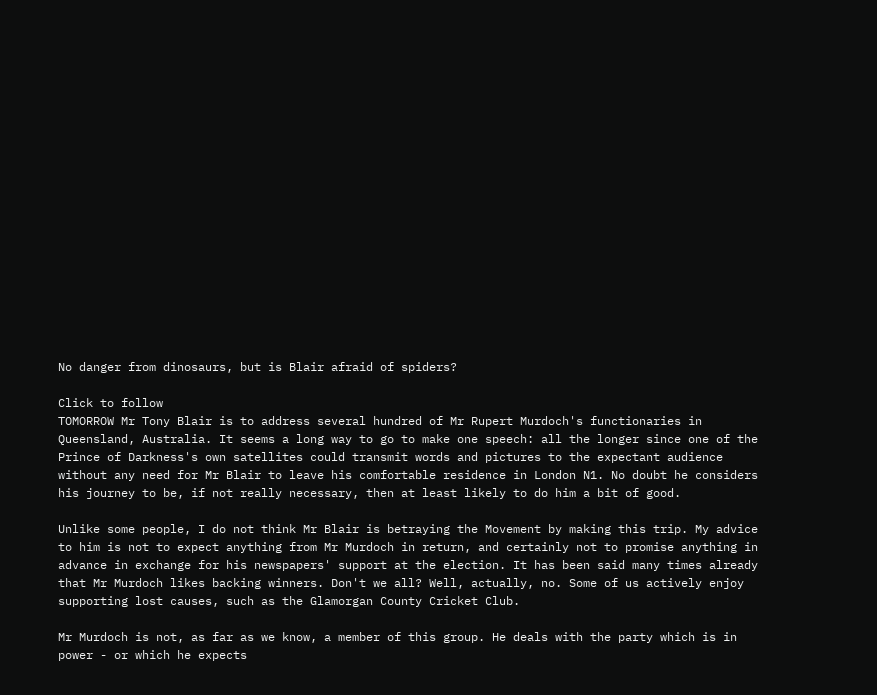No danger from dinosaurs, but is Blair afraid of spiders?

Click to follow
TOMORROW Mr Tony Blair is to address several hundred of Mr Rupert Murdoch's functionaries in Queensland, Australia. It seems a long way to go to make one speech: all the longer since one of the Prince of Darkness's own satellites could transmit words and pictures to the expectant audience without any need for Mr Blair to leave his comfortable residence in London N1. No doubt he considers his journey to be, if not really necessary, then at least likely to do him a bit of good.

Unlike some people, I do not think Mr Blair is betraying the Movement by making this trip. My advice to him is not to expect anything from Mr Murdoch in return, and certainly not to promise anything in advance in exchange for his newspapers' support at the election. It has been said many times already that Mr Murdoch likes backing winners. Don't we all? Well, actually, no. Some of us actively enjoy supporting lost causes, such as the Glamorgan County Cricket Club.

Mr Murdoch is not, as far as we know, a member of this group. He deals with the party which is in power - or which he expects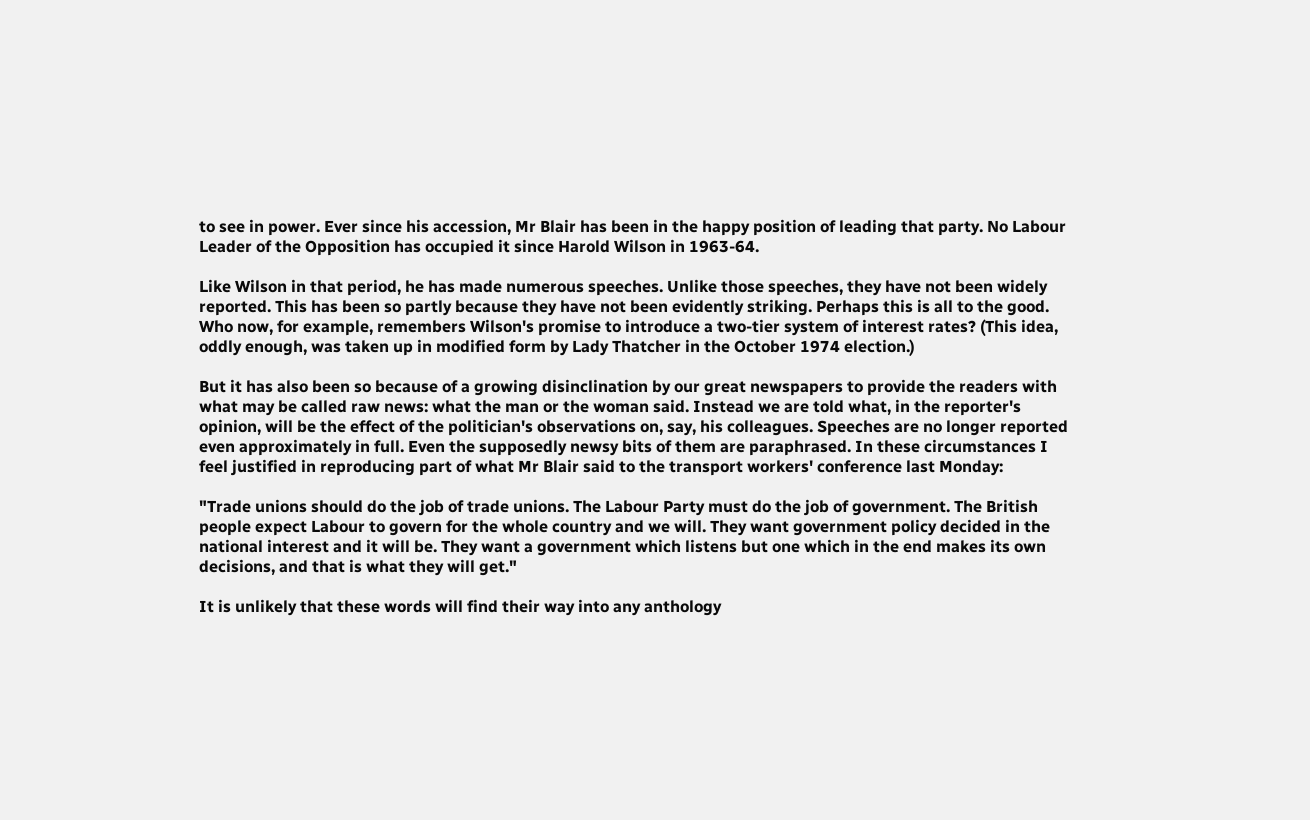to see in power. Ever since his accession, Mr Blair has been in the happy position of leading that party. No Labour Leader of the Opposition has occupied it since Harold Wilson in 1963-64.

Like Wilson in that period, he has made numerous speeches. Unlike those speeches, they have not been widely reported. This has been so partly because they have not been evidently striking. Perhaps this is all to the good. Who now, for example, remembers Wilson's promise to introduce a two-tier system of interest rates? (This idea, oddly enough, was taken up in modified form by Lady Thatcher in the October 1974 election.)

But it has also been so because of a growing disinclination by our great newspapers to provide the readers with what may be called raw news: what the man or the woman said. Instead we are told what, in the reporter's opinion, will be the effect of the politician's observations on, say, his colleagues. Speeches are no longer reported even approximately in full. Even the supposedly newsy bits of them are paraphrased. In these circumstances I feel justified in reproducing part of what Mr Blair said to the transport workers' conference last Monday:

"Trade unions should do the job of trade unions. The Labour Party must do the job of government. The British people expect Labour to govern for the whole country and we will. They want government policy decided in the national interest and it will be. They want a government which listens but one which in the end makes its own decisions, and that is what they will get."

It is unlikely that these words will find their way into any anthology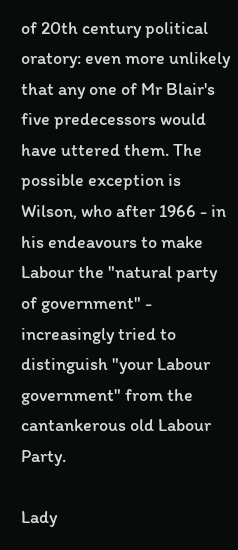of 20th century political oratory: even more unlikely that any one of Mr Blair's five predecessors would have uttered them. The possible exception is Wilson, who after 1966 - in his endeavours to make Labour the "natural party of government" - increasingly tried to distinguish "your Labour government" from the cantankerous old Labour Party.

Lady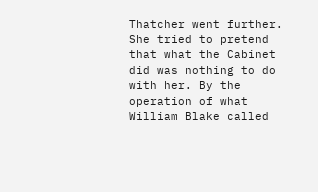Thatcher went further. She tried to pretend that what the Cabinet did was nothing to do with her. By the operation of what William Blake called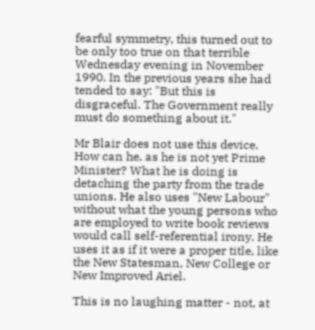fearful symmetry, this turned out to be only too true on that terrible Wednesday evening in November 1990. In the previous years she had tended to say: "But this is disgraceful. The Government really must do something about it."

Mr Blair does not use this device. How can he, as he is not yet Prime Minister? What he is doing is detaching the party from the trade unions. He also uses "New Labour" without what the young persons who are employed to write book reviews would call self-referential irony. He uses it as if it were a proper title, like the New Statesman, New College or New Improved Ariel.

This is no laughing matter - not, at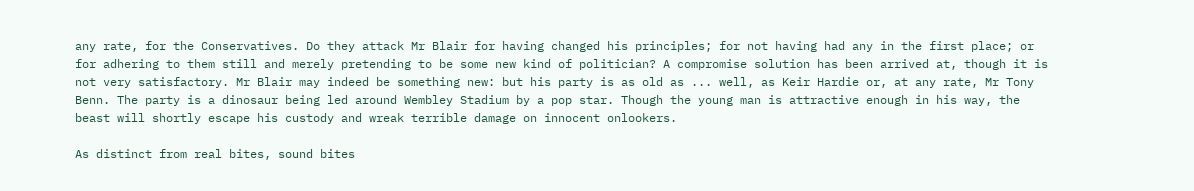any rate, for the Conservatives. Do they attack Mr Blair for having changed his principles; for not having had any in the first place; or for adhering to them still and merely pretending to be some new kind of politician? A compromise solution has been arrived at, though it is not very satisfactory. Mr Blair may indeed be something new: but his party is as old as ... well, as Keir Hardie or, at any rate, Mr Tony Benn. The party is a dinosaur being led around Wembley Stadium by a pop star. Though the young man is attractive enough in his way, the beast will shortly escape his custody and wreak terrible damage on innocent onlookers.

As distinct from real bites, sound bites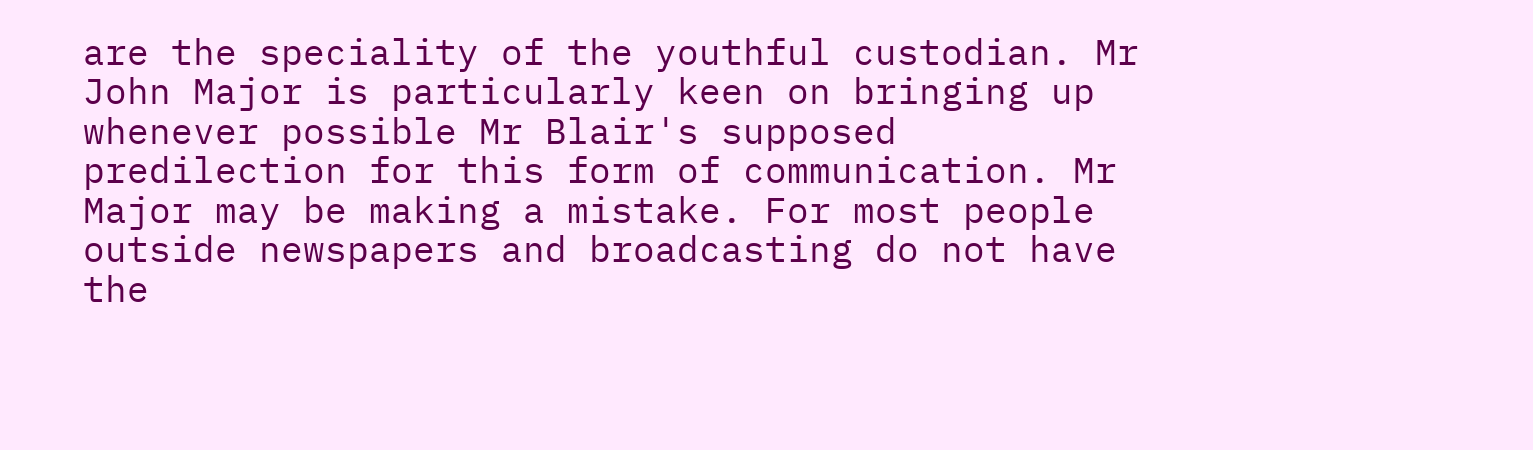are the speciality of the youthful custodian. Mr John Major is particularly keen on bringing up whenever possible Mr Blair's supposed predilection for this form of communication. Mr Major may be making a mistake. For most people outside newspapers and broadcasting do not have the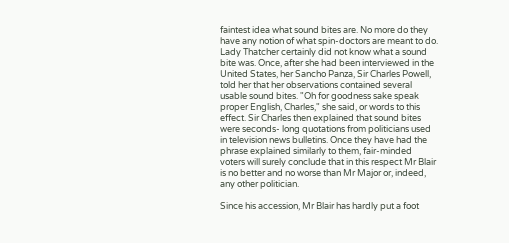faintest idea what sound bites are. No more do they have any notion of what spin-doctors are meant to do. Lady Thatcher certainly did not know what a sound bite was. Once, after she had been interviewed in the United States, her Sancho Panza, Sir Charles Powell, told her that her observations contained several usable sound bites. "Oh for goodness sake speak proper English, Charles," she said, or words to this effect. Sir Charles then explained that sound bites were seconds- long quotations from politicians used in television news bulletins. Once they have had the phrase explained similarly to them, fair-minded voters will surely conclude that in this respect Mr Blair is no better and no worse than Mr Major or, indeed, any other politician.

Since his accession, Mr Blair has hardly put a foot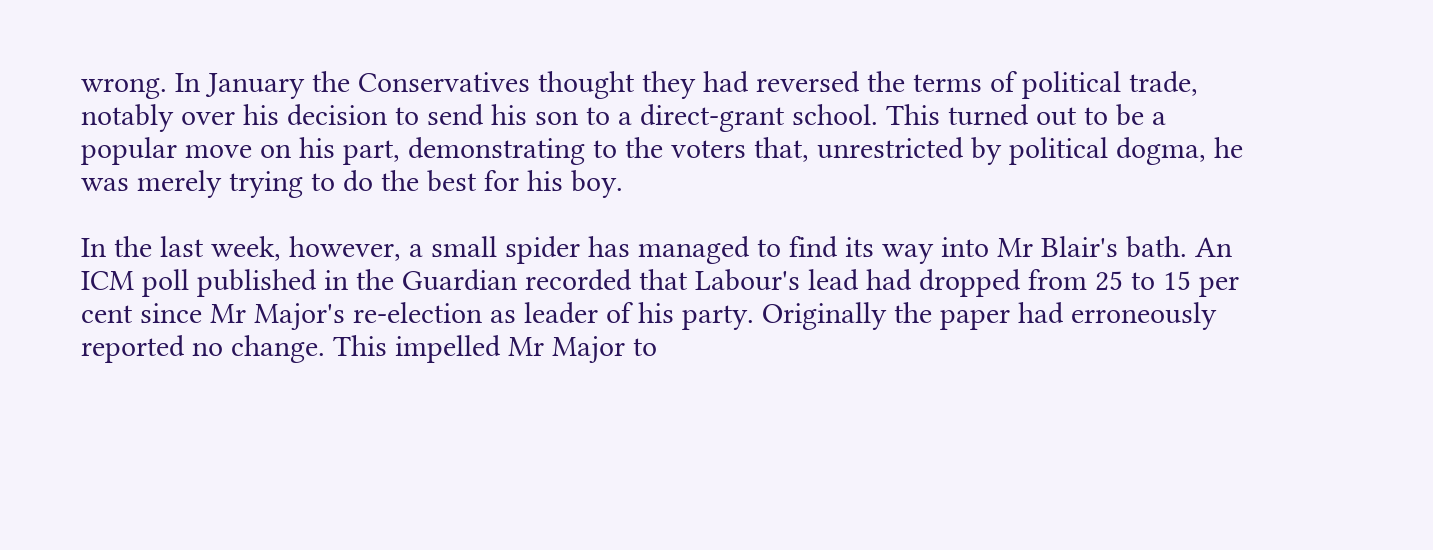wrong. In January the Conservatives thought they had reversed the terms of political trade, notably over his decision to send his son to a direct-grant school. This turned out to be a popular move on his part, demonstrating to the voters that, unrestricted by political dogma, he was merely trying to do the best for his boy.

In the last week, however, a small spider has managed to find its way into Mr Blair's bath. An ICM poll published in the Guardian recorded that Labour's lead had dropped from 25 to 15 per cent since Mr Major's re-election as leader of his party. Originally the paper had erroneously reported no change. This impelled Mr Major to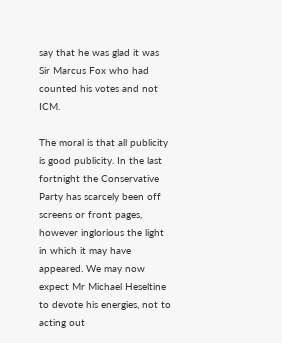say that he was glad it was Sir Marcus Fox who had counted his votes and not ICM.

The moral is that all publicity is good publicity. In the last fortnight the Conservative Party has scarcely been off screens or front pages, however inglorious the light in which it may have appeared. We may now expect Mr Michael Heseltine to devote his energies, not to acting out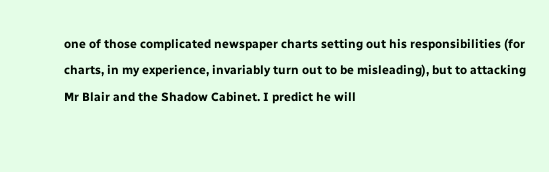one of those complicated newspaper charts setting out his responsibilities (for charts, in my experience, invariably turn out to be misleading), but to attacking Mr Blair and the Shadow Cabinet. I predict he will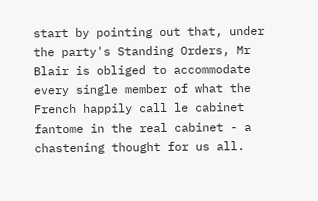start by pointing out that, under the party's Standing Orders, Mr Blair is obliged to accommodate every single member of what the French happily call le cabinet fantome in the real cabinet - a chastening thought for us all.